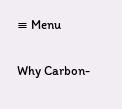≡ Menu

Why Carbon-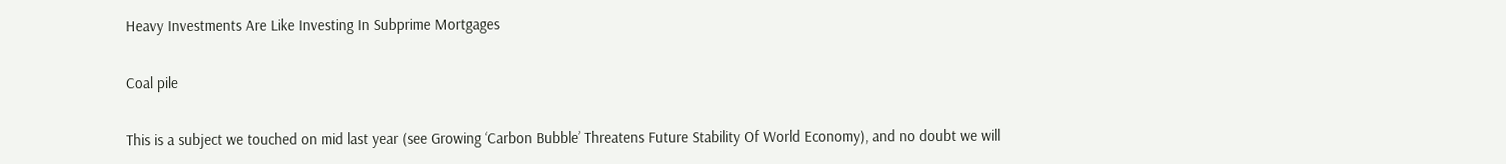Heavy Investments Are Like Investing In Subprime Mortgages

Coal pile

This is a subject we touched on mid last year (see Growing ‘Carbon Bubble’ Threatens Future Stability Of World Economy), and no doubt we will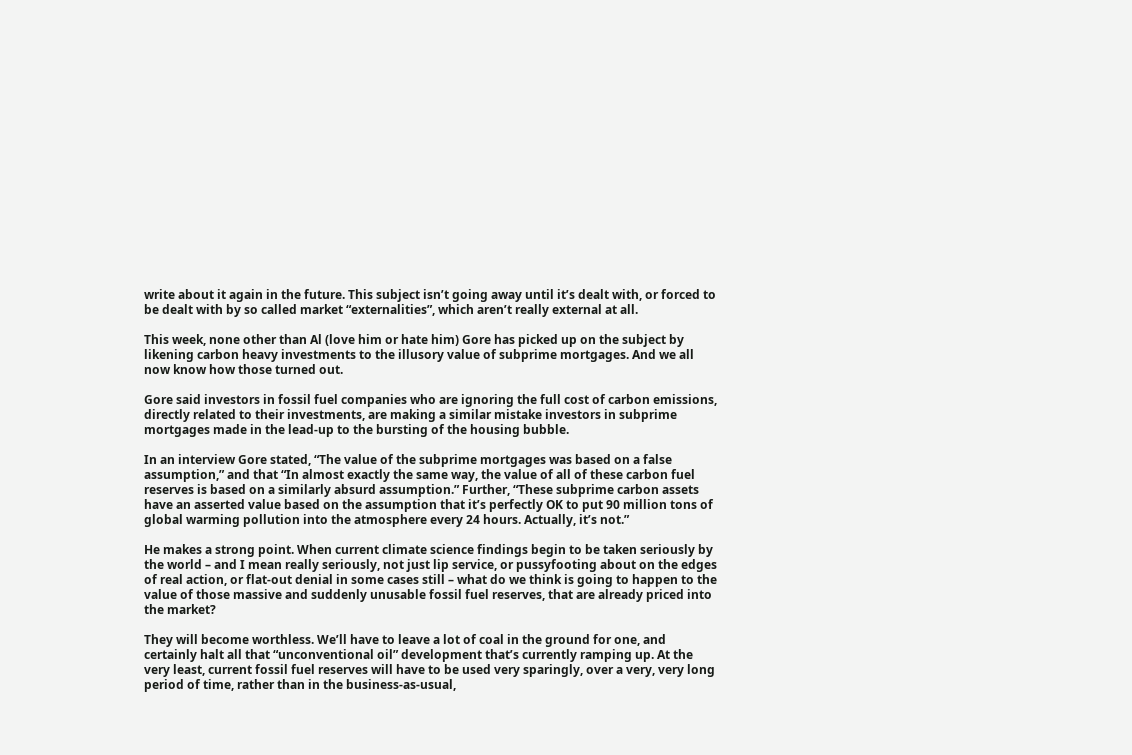write about it again in the future. This subject isn’t going away until it’s dealt with, or forced to be dealt with by so called market “externalities”, which aren’t really external at all.

This week, none other than Al (love him or hate him) Gore has picked up on the subject by likening carbon heavy investments to the illusory value of subprime mortgages. And we all now know how those turned out.

Gore said investors in fossil fuel companies who are ignoring the full cost of carbon emissions, directly related to their investments, are making a similar mistake investors in subprime mortgages made in the lead-up to the bursting of the housing bubble.

In an interview Gore stated, “The value of the subprime mortgages was based on a false assumption,” and that “In almost exactly the same way, the value of all of these carbon fuel reserves is based on a similarly absurd assumption.” Further, “These subprime carbon assets have an asserted value based on the assumption that it’s perfectly OK to put 90 million tons of global warming pollution into the atmosphere every 24 hours. Actually, it’s not.”

He makes a strong point. When current climate science findings begin to be taken seriously by the world – and I mean really seriously, not just lip service, or pussyfooting about on the edges of real action, or flat-out denial in some cases still – what do we think is going to happen to the value of those massive and suddenly unusable fossil fuel reserves, that are already priced into the market?

They will become worthless. We’ll have to leave a lot of coal in the ground for one, and certainly halt all that “unconventional oil” development that’s currently ramping up. At the very least, current fossil fuel reserves will have to be used very sparingly, over a very, very long period of time, rather than in the business-as-usual,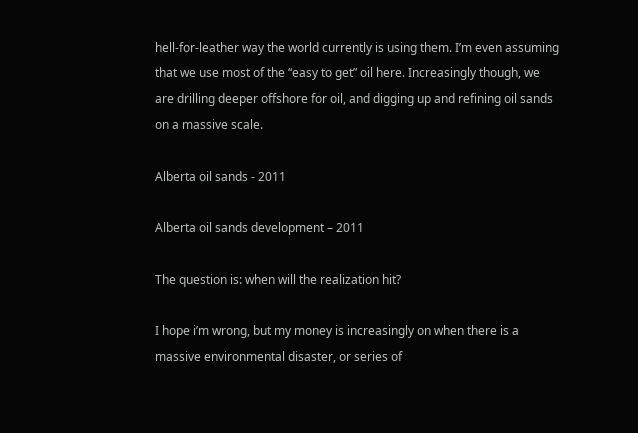hell-for-leather way the world currently is using them. I’m even assuming that we use most of the “easy to get” oil here. Increasingly though, we are drilling deeper offshore for oil, and digging up and refining oil sands on a massive scale.

Alberta oil sands - 2011

Alberta oil sands development – 2011

The question is: when will the realization hit?

I hope i’m wrong, but my money is increasingly on when there is a massive environmental disaster, or series of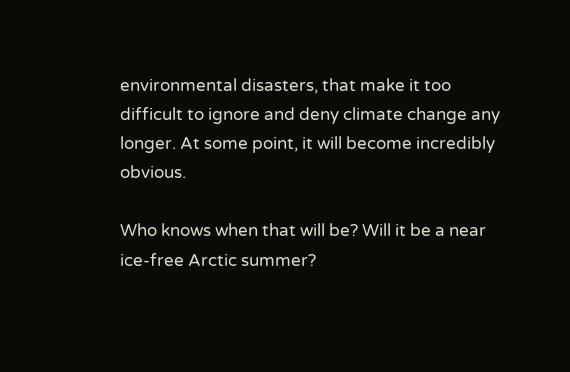environmental disasters, that make it too difficult to ignore and deny climate change any longer. At some point, it will become incredibly obvious.

Who knows when that will be? Will it be a near ice-free Arctic summer?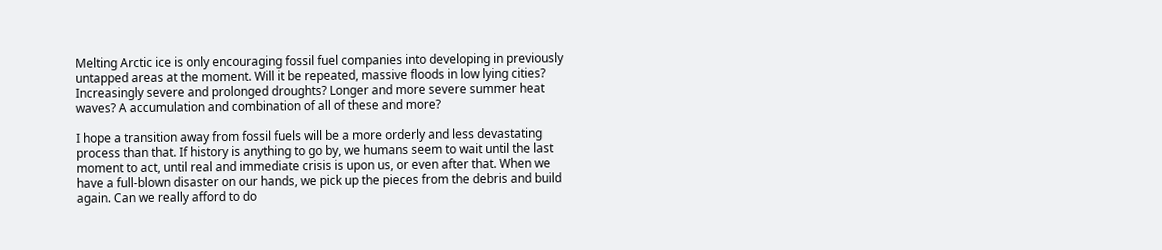Melting Arctic ice is only encouraging fossil fuel companies into developing in previously untapped areas at the moment. Will it be repeated, massive floods in low lying cities? Increasingly severe and prolonged droughts? Longer and more severe summer heat waves? A accumulation and combination of all of these and more?

I hope a transition away from fossil fuels will be a more orderly and less devastating process than that. If history is anything to go by, we humans seem to wait until the last moment to act, until real and immediate crisis is upon us, or even after that. When we have a full-blown disaster on our hands, we pick up the pieces from the debris and build again. Can we really afford to do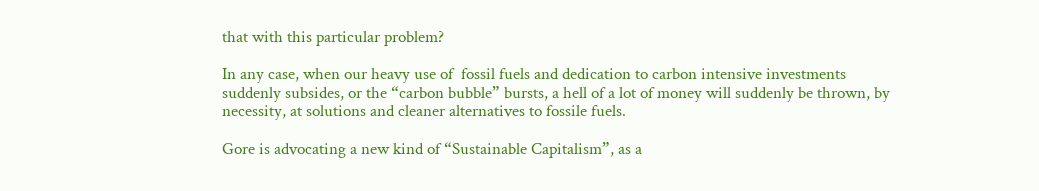that with this particular problem?

In any case, when our heavy use of  fossil fuels and dedication to carbon intensive investments suddenly subsides, or the “carbon bubble” bursts, a hell of a lot of money will suddenly be thrown, by necessity, at solutions and cleaner alternatives to fossile fuels.

Gore is advocating a new kind of “Sustainable Capitalism”, as a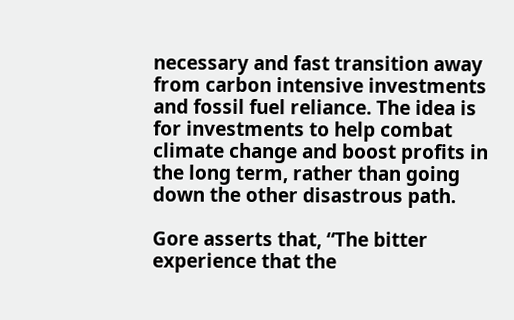necessary and fast transition away from carbon intensive investments and fossil fuel reliance. The idea is for investments to help combat climate change and boost profits in the long term, rather than going down the other disastrous path.

Gore asserts that, “The bitter experience that the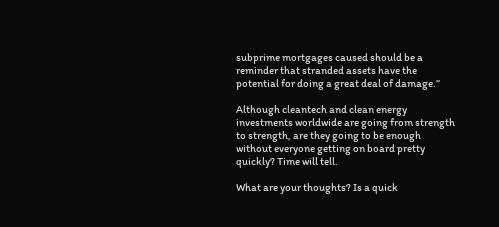subprime mortgages caused should be a reminder that stranded assets have the potential for doing a great deal of damage.”

Although cleantech and clean energy investments worldwide are going from strength to strength, are they going to be enough without everyone getting on board pretty quickly? Time will tell.

What are your thoughts? Is a quick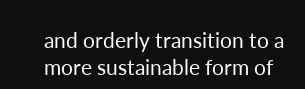and orderly transition to a more sustainable form of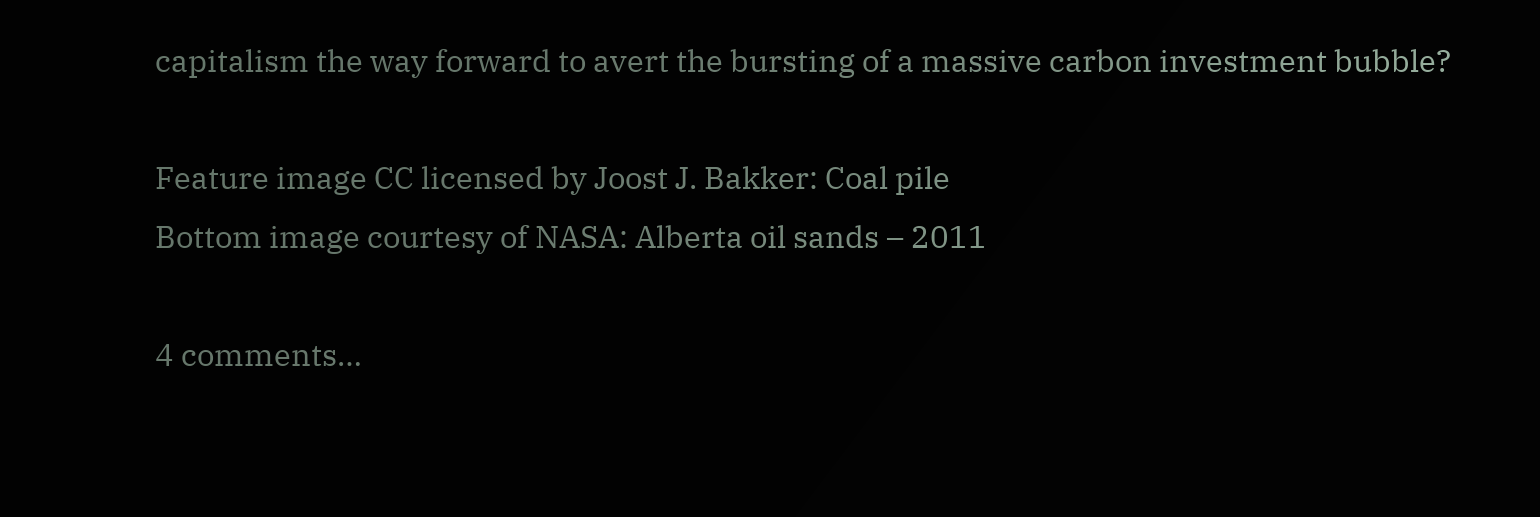capitalism the way forward to avert the bursting of a massive carbon investment bubble?

Feature image CC licensed by Joost J. Bakker: Coal pile
Bottom image courtesy of NASA: Alberta oil sands – 2011

4 comments…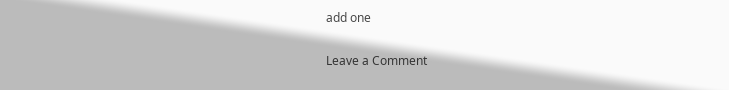add one

Leave a Comment